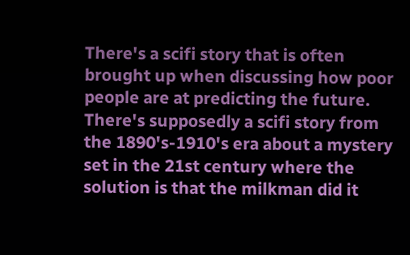There's a scifi story that is often brought up when discussing how poor people are at predicting the future. There's supposedly a scifi story from the 1890's-1910's era about a mystery set in the 21st century where the solution is that the milkman did it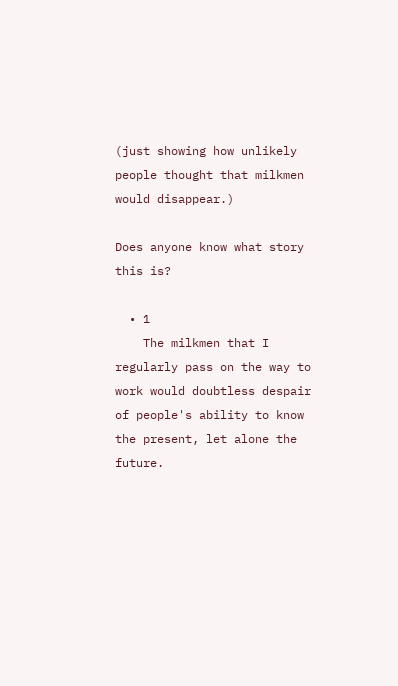(just showing how unlikely people thought that milkmen would disappear.)

Does anyone know what story this is?

  • 1
    The milkmen that I regularly pass on the way to work would doubtless despair of people's ability to know the present, let alone the future.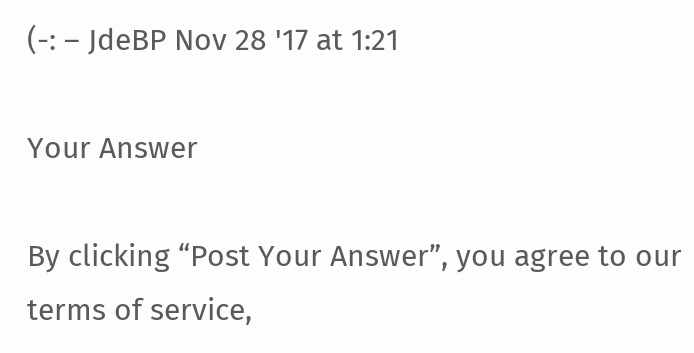(-: – JdeBP Nov 28 '17 at 1:21

Your Answer

By clicking “Post Your Answer”, you agree to our terms of service,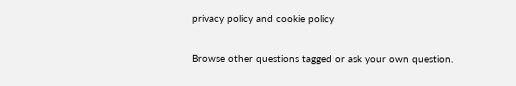privacy policy and cookie policy

Browse other questions tagged or ask your own question.